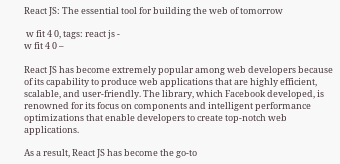React JS: The essential tool for building the web of tomorrow

 w fit 4 0, tags: react js -
w fit 4 0 –

React JS has become extremely popular among web developers because of its capability to produce web applications that are highly efficient, scalable, and user-friendly. The library, which Facebook developed, is renowned for its focus on components and intelligent performance optimizations that enable developers to create top-notch web applications.

As a result, React JS has become the go-to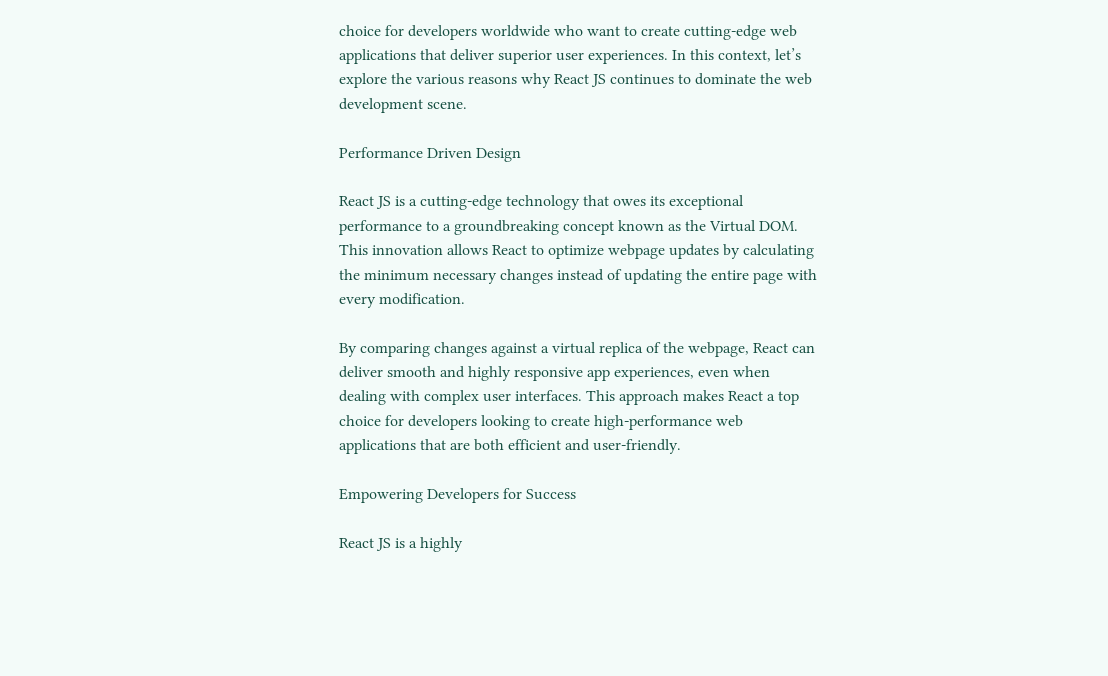choice for developers worldwide who want to create cutting-edge web applications that deliver superior user experiences. In this context, let’s explore the various reasons why React JS continues to dominate the web development scene.

Performance Driven Design

React JS is a cutting-edge technology that owes its exceptional performance to a groundbreaking concept known as the Virtual DOM. This innovation allows React to optimize webpage updates by calculating the minimum necessary changes instead of updating the entire page with every modification.

By comparing changes against a virtual replica of the webpage, React can deliver smooth and highly responsive app experiences, even when dealing with complex user interfaces. This approach makes React a top choice for developers looking to create high-performance web applications that are both efficient and user-friendly.

Empowering Developers for Success

React JS is a highly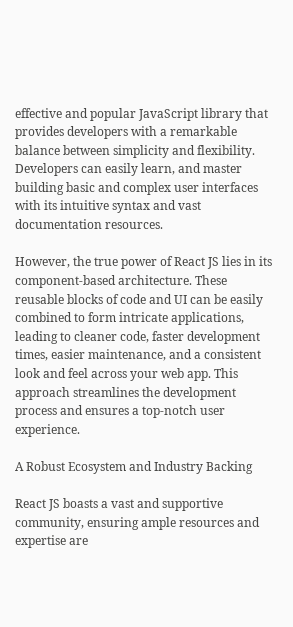effective and popular JavaScript library that provides developers with a remarkable balance between simplicity and flexibility. Developers can easily learn, and master building basic and complex user interfaces with its intuitive syntax and vast documentation resources.

However, the true power of React JS lies in its component-based architecture. These reusable blocks of code and UI can be easily combined to form intricate applications, leading to cleaner code, faster development times, easier maintenance, and a consistent look and feel across your web app. This approach streamlines the development process and ensures a top-notch user experience.

A Robust Ecosystem and Industry Backing

React JS boasts a vast and supportive community, ensuring ample resources and expertise are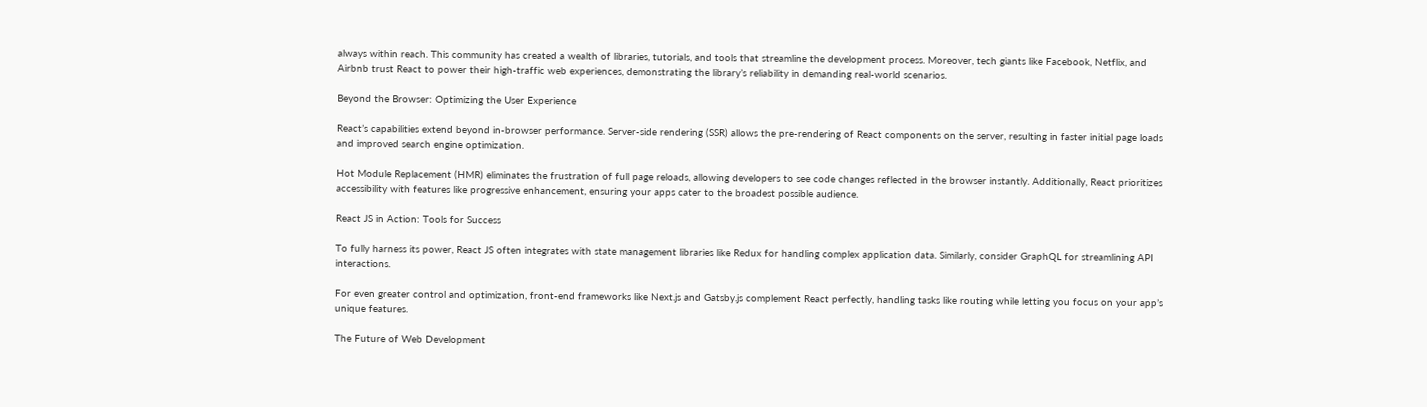always within reach. This community has created a wealth of libraries, tutorials, and tools that streamline the development process. Moreover, tech giants like Facebook, Netflix, and Airbnb trust React to power their high-traffic web experiences, demonstrating the library’s reliability in demanding real-world scenarios.

Beyond the Browser: Optimizing the User Experience

React’s capabilities extend beyond in-browser performance. Server-side rendering (SSR) allows the pre-rendering of React components on the server, resulting in faster initial page loads and improved search engine optimization.

Hot Module Replacement (HMR) eliminates the frustration of full page reloads, allowing developers to see code changes reflected in the browser instantly. Additionally, React prioritizes accessibility with features like progressive enhancement, ensuring your apps cater to the broadest possible audience.

React JS in Action: Tools for Success

To fully harness its power, React JS often integrates with state management libraries like Redux for handling complex application data. Similarly, consider GraphQL for streamlining API interactions.

For even greater control and optimization, front-end frameworks like Next.js and Gatsby.js complement React perfectly, handling tasks like routing while letting you focus on your app’s unique features.

The Future of Web Development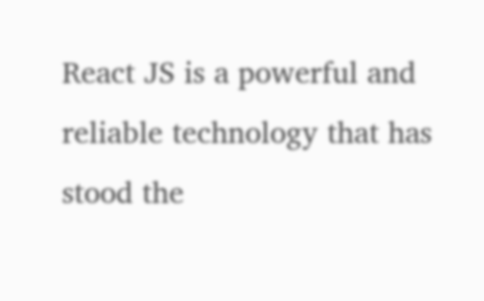React JS is a powerful and reliable technology that has stood the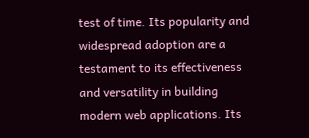test of time. Its popularity and widespread adoption are a testament to its effectiveness and versatility in building modern web applications. Its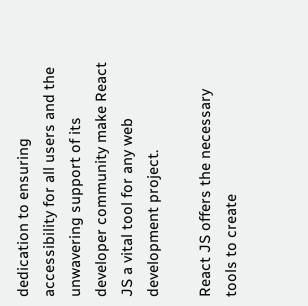dedication to ensuring accessibility for all users and the unwavering support of its developer community make React JS a vital tool for any web development project.

React JS offers the necessary tools to create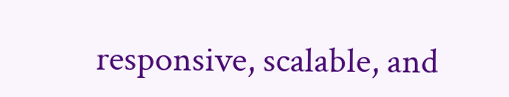responsive, scalable, and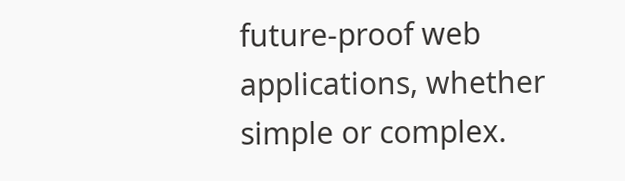future-proof web applications, whether simple or complex.